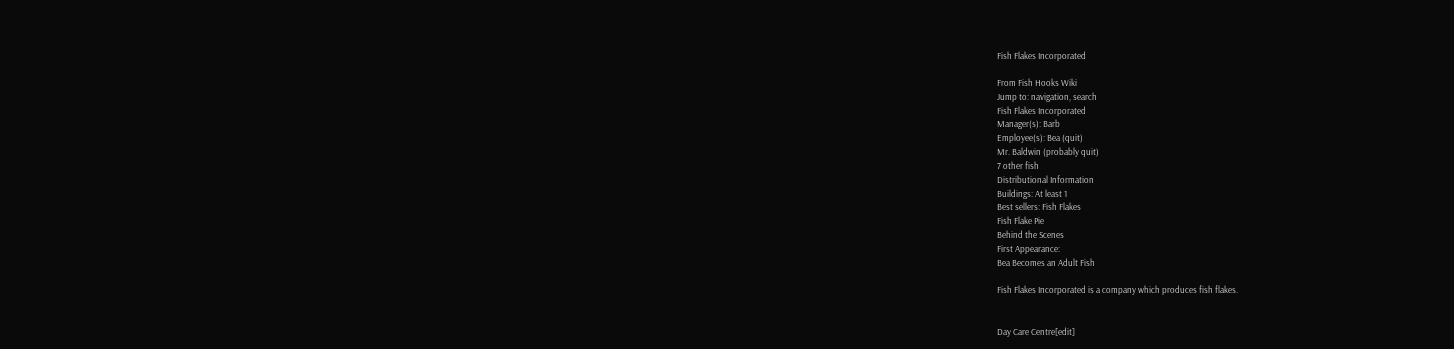Fish Flakes Incorporated

From Fish Hooks Wiki
Jump to: navigation, search
Fish Flakes Incorporated
Manager(s): Barb
Employee(s): Bea (quit)
Mr. Baldwin (probably quit)
7 other fish
Distributional Information
Buildings: At least 1
Best sellers: Fish Flakes
Fish Flake Pie
Behind the Scenes
First Appearance:
Bea Becomes an Adult Fish

Fish Flakes Incorporated is a company which produces fish flakes.


Day Care Centre[edit]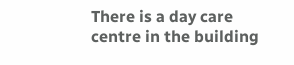There is a day care centre in the building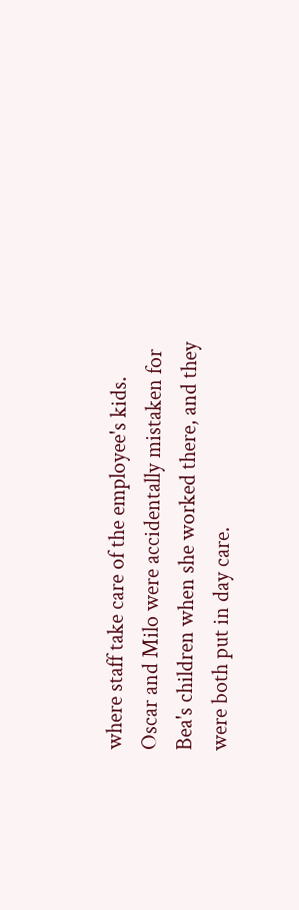where staff take care of the employee's kids. Oscar and Milo were accidentally mistaken for Bea's children when she worked there, and they were both put in day care.